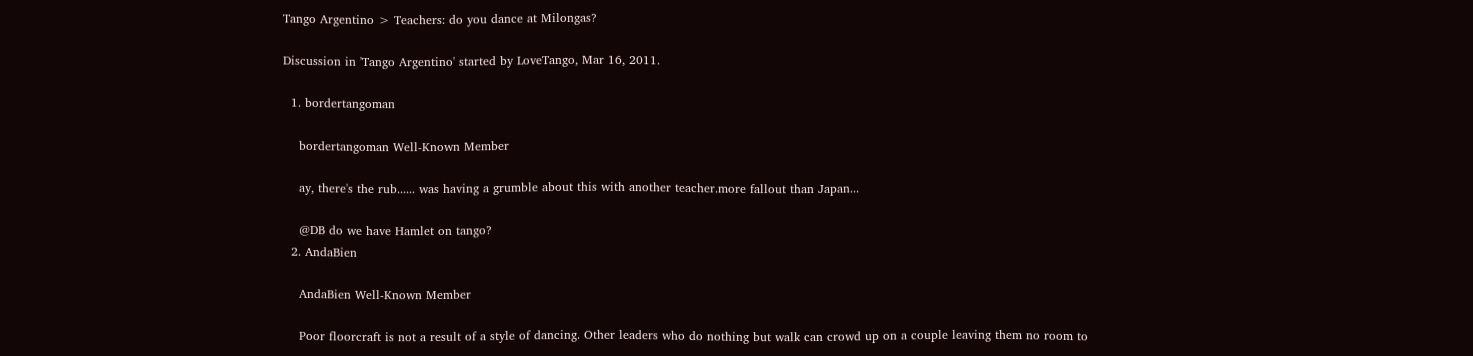Tango Argentino > Teachers: do you dance at Milongas?

Discussion in 'Tango Argentino' started by LoveTango, Mar 16, 2011.

  1. bordertangoman

    bordertangoman Well-Known Member

    ay, there's the rub...... was having a grumble about this with another teacher.more fallout than Japan...

    @DB do we have Hamlet on tango?
  2. AndaBien

    AndaBien Well-Known Member

    Poor floorcraft is not a result of a style of dancing. Other leaders who do nothing but walk can crowd up on a couple leaving them no room to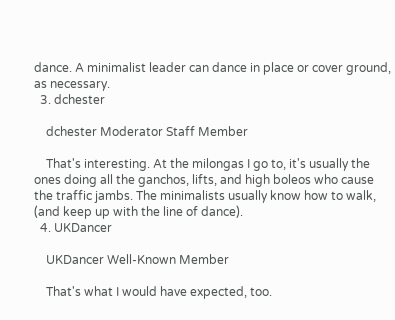dance. A minimalist leader can dance in place or cover ground, as necessary.
  3. dchester

    dchester Moderator Staff Member

    That's interesting. At the milongas I go to, it's usually the ones doing all the ganchos, lifts, and high boleos who cause the traffic jambs. The minimalists usually know how to walk, (and keep up with the line of dance).
  4. UKDancer

    UKDancer Well-Known Member

    That's what I would have expected, too.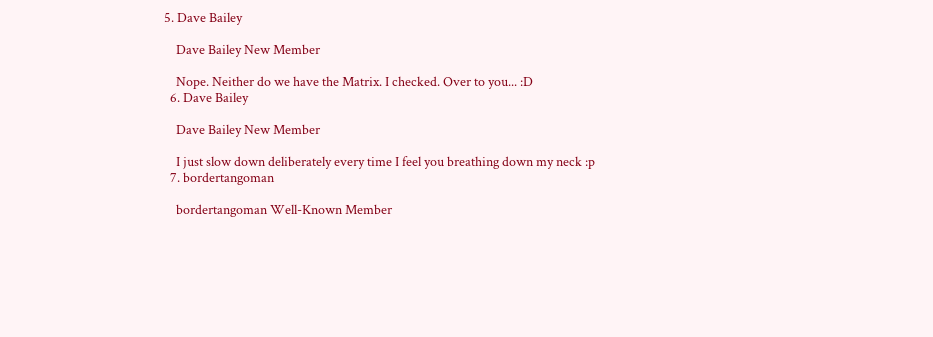5. Dave Bailey

    Dave Bailey New Member

    Nope. Neither do we have the Matrix. I checked. Over to you... :D
  6. Dave Bailey

    Dave Bailey New Member

    I just slow down deliberately every time I feel you breathing down my neck :p
  7. bordertangoman

    bordertangoman Well-Known Member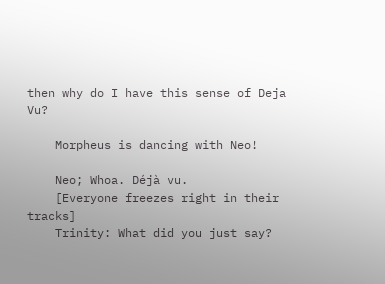then why do I have this sense of Deja Vu?

    Morpheus is dancing with Neo!

    Neo; Whoa. Déjà vu.
    [Everyone freezes right in their tracks]
    Trinity: What did you just say?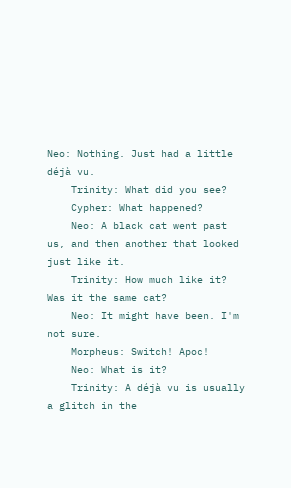Neo: Nothing. Just had a little déjà vu.
    Trinity: What did you see?
    Cypher: What happened?
    Neo: A black cat went past us, and then another that looked just like it.
    Trinity: How much like it? Was it the same cat?
    Neo: It might have been. I'm not sure.
    Morpheus: Switch! Apoc!
    Neo: What is it?
    Trinity: A déjà vu is usually a glitch in the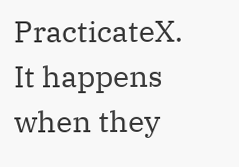PracticateX. It happens when they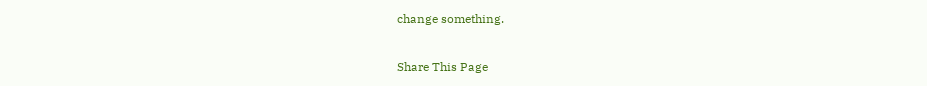change something.

Share This Page